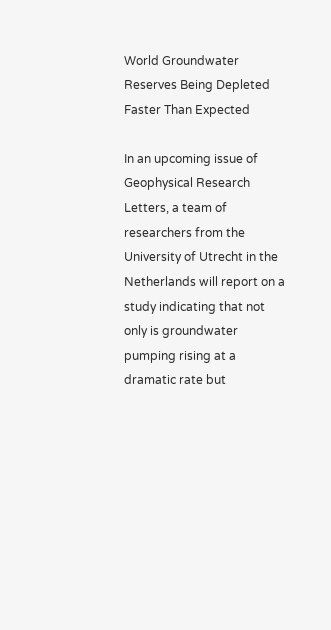World Groundwater Reserves Being Depleted Faster Than Expected

In an upcoming issue of Geophysical Research Letters, a team of researchers from the University of Utrecht in the Netherlands will report on a study indicating that not only is groundwater pumping rising at a dramatic rate but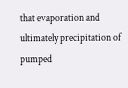that evaporation and ultimately precipitation of pumped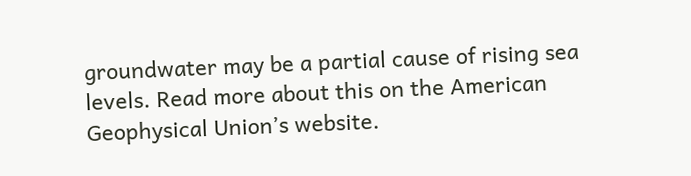groundwater may be a partial cause of rising sea levels. Read more about this on the American Geophysical Union’s website.